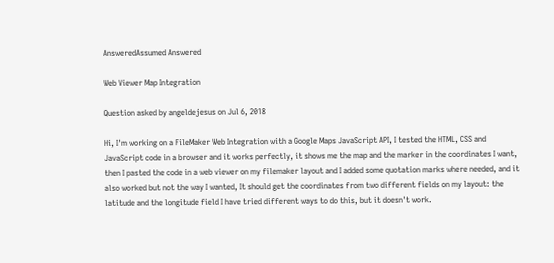AnsweredAssumed Answered

Web Viewer Map Integration

Question asked by angeldejesus on Jul 6, 2018

Hi, I'm working on a FileMaker Web Integration with a Google Maps JavaScript API, I tested the HTML, CSS and JavaScript code in a browser and it works perfectly, it shows me the map and the marker in the coordinates I want, then I pasted the code in a web viewer on my filemaker layout and I added some quotation marks where needed, and it also worked but not the way I wanted, It should get the coordinates from two different fields on my layout: the latitude and the longitude field I have tried different ways to do this, but it doesn't work.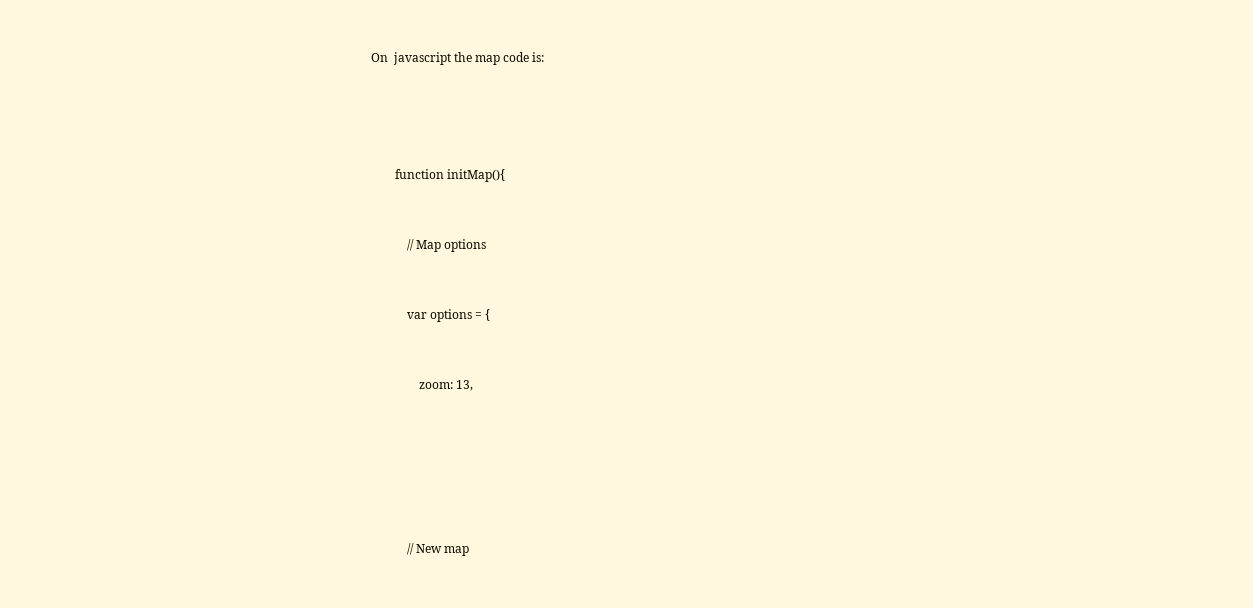On  javascript the map code is:




        function initMap(){


            // Map options


            var options = {


                zoom: 13,






            // New map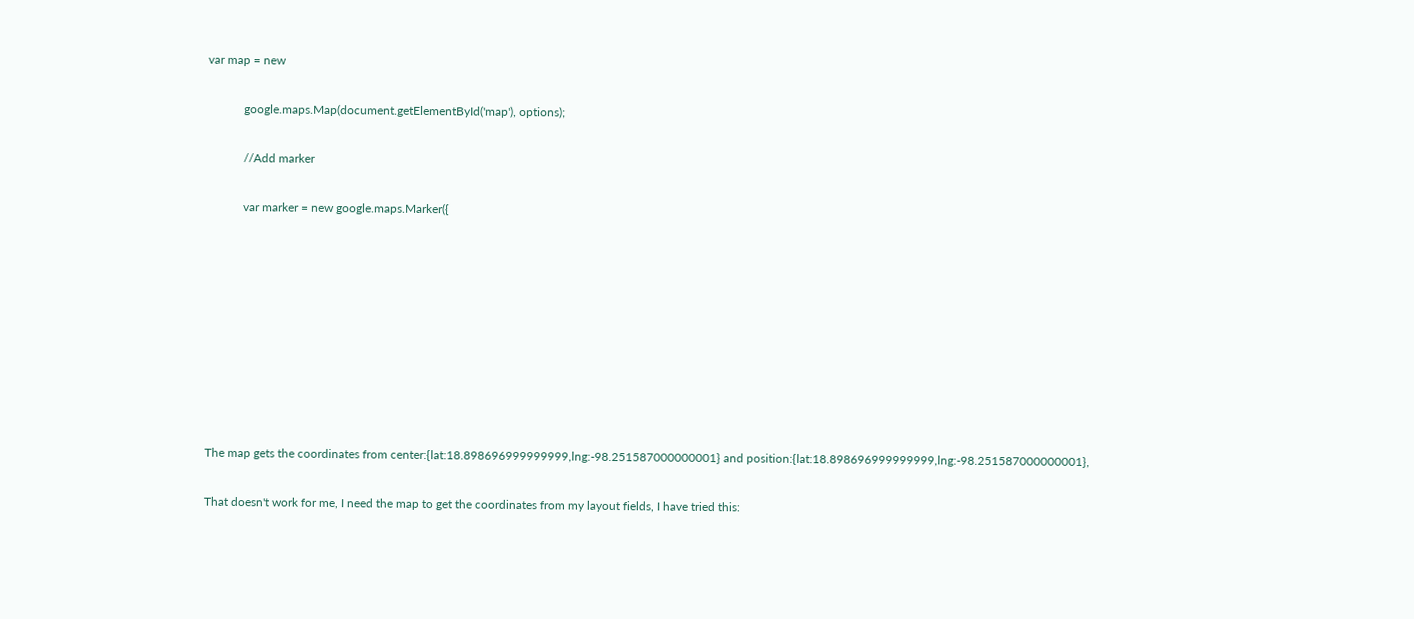var map = new


            google.maps.Map(document.getElementById('map'), options);


            //Add marker


            var marker = new google.maps.Marker({














The map gets the coordinates from center:{lat:18.898696999999999,lng:-98.251587000000001} and position:{lat:18.898696999999999,lng:-98.251587000000001},


That doesn't work for me, I need the map to get the coordinates from my layout fields, I have tried this: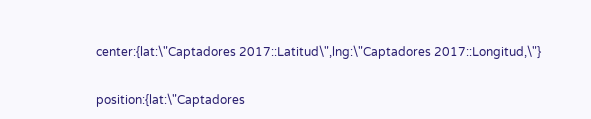center:{lat:\"Captadores 2017::Latitud\",lng:\"Captadores 2017::Longitud,\"}


position:{lat:\"Captadores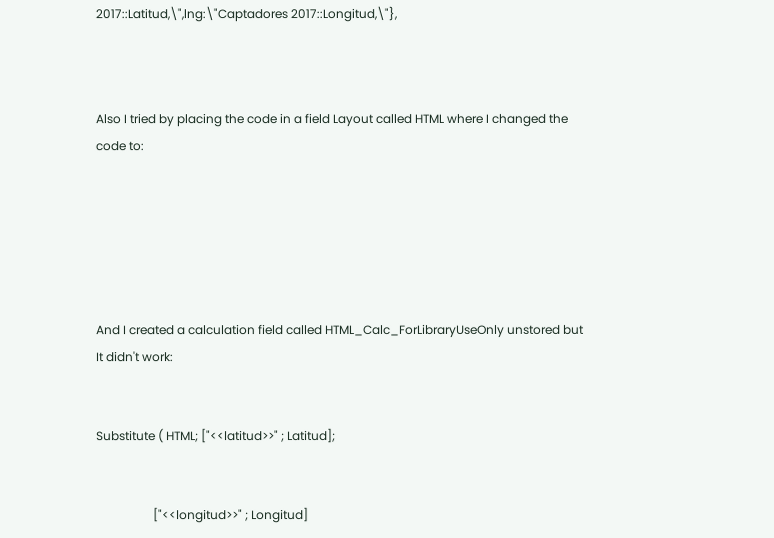2017::Latitud,\",lng:\"Captadores 2017::Longitud,\"},



Also I tried by placing the code in a field Layout called HTML where I changed the code to:






And I created a calculation field called HTML_Calc_ForLibraryUseOnly unstored but It didn't work:


Substitute ( HTML; ["<<latitud>>" ; Latitud];


                   ["<<longitud>>" ; Longitud]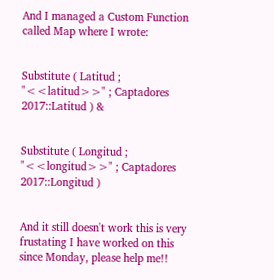And I managed a Custom Function called Map where I wrote:


Substitute ( Latitud ; "<<latitud>>" ; Captadores 2017::Latitud ) &


Substitute ( Longitud ; "<<longitud>>" ; Captadores 2017::Longitud )


And it still doesn't work this is very frustating I have worked on this since Monday, please help me!!